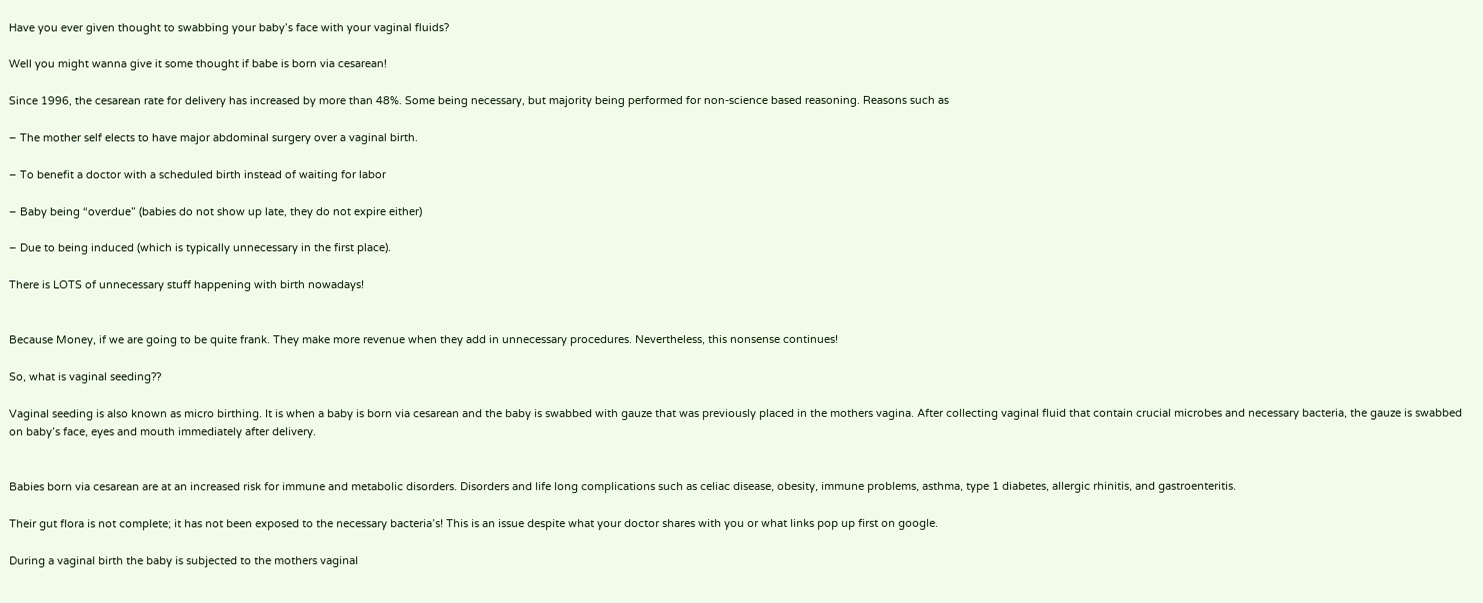Have you ever given thought to swabbing your baby’s face with your vaginal fluids?

Well you might wanna give it some thought if babe is born via cesarean!

Since 1996, the cesarean rate for delivery has increased by more than 48%. Some being necessary, but majority being performed for non-science based reasoning. Reasons such as

– The mother self elects to have major abdominal surgery over a vaginal birth.

– To benefit a doctor with a scheduled birth instead of waiting for labor

– Baby being “overdue” (babies do not show up late, they do not expire either)

– Due to being induced (which is typically unnecessary in the first place).

There is LOTS of unnecessary stuff happening with birth nowadays!


Because Money, if we are going to be quite frank. They make more revenue when they add in unnecessary procedures. Nevertheless, this nonsense continues!

So, what is vaginal seeding??

Vaginal seeding is also known as micro birthing. It is when a baby is born via cesarean and the baby is swabbed with gauze that was previously placed in the mothers vagina. After collecting vaginal fluid that contain crucial microbes and necessary bacteria, the gauze is swabbed on baby’s face, eyes and mouth immediately after delivery.


Babies born via cesarean are at an increased risk for immune and metabolic disorders. Disorders and life long complications such as celiac disease, obesity, immune problems, asthma, type 1 diabetes, allergic rhinitis, and gastroenteritis.

Their gut flora is not complete; it has not been exposed to the necessary bacteria’s! This is an issue despite what your doctor shares with you or what links pop up first on google.

During a vaginal birth the baby is subjected to the mothers vaginal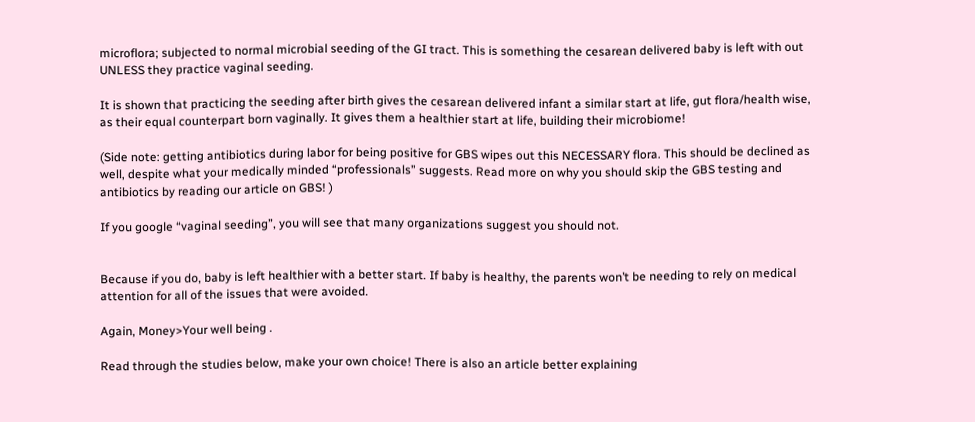microflora; subjected to normal microbial seeding of the GI tract. This is something the cesarean delivered baby is left with out UNLESS they practice vaginal seeding.

It is shown that practicing the seeding after birth gives the cesarean delivered infant a similar start at life, gut flora/health wise, as their equal counterpart born vaginally. It gives them a healthier start at life, building their microbiome!

(Side note: getting antibiotics during labor for being positive for GBS wipes out this NECESSARY flora. This should be declined as well, despite what your medically minded “professionals” suggests. Read more on why you should skip the GBS testing and antibiotics by reading our article on GBS! )

If you google “vaginal seeding”, you will see that many organizations suggest you should not.


Because if you do, baby is left healthier with a better start. If baby is healthy, the parents won’t be needing to rely on medical attention for all of the issues that were avoided.

Again, Money>Your well being .

Read through the studies below, make your own choice! There is also an article better explaining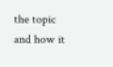the topic and how it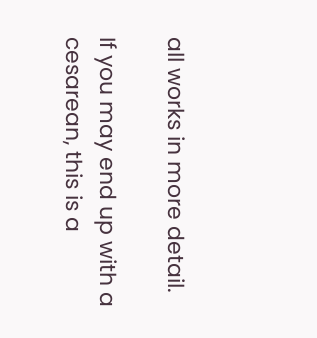all works in more detail.

If you may end up with a cesarean, this is a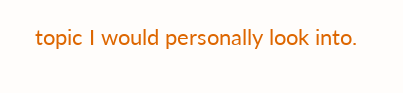topic I would personally look into.